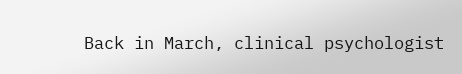Back in March, clinical psychologist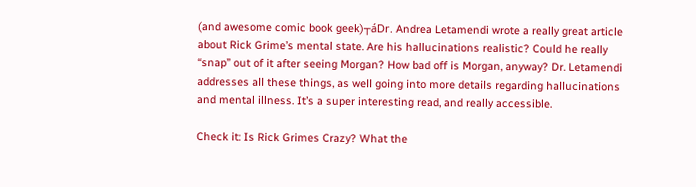(and awesome comic book geek)┬áDr. Andrea Letamendi wrote a really great article about Rick Grime’s mental state. Are his hallucinations realistic? Could he really “snap” out of it after seeing Morgan? How bad off is Morgan, anyway? Dr. Letamendi addresses all these things, as well going into more details regarding hallucinations and mental illness. It’s a super interesting read, and really accessible.

Check it: Is Rick Grimes Crazy? What the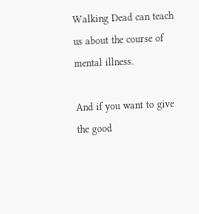Walking Dead can teach us about the course of mental illness.

And if you want to give the good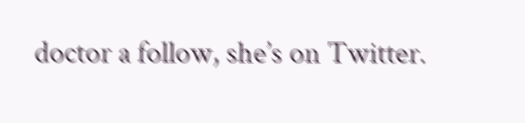doctor a follow, she’s on Twitter.